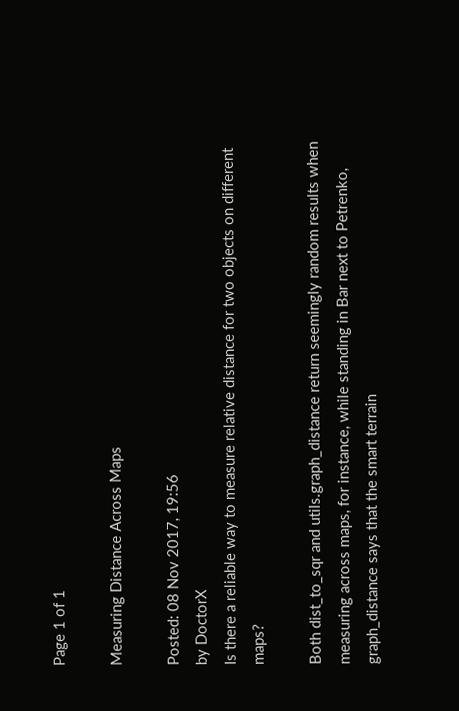Page 1 of 1

Measuring Distance Across Maps

Posted: 08 Nov 2017, 19:56
by DoctorX
Is there a reliable way to measure relative distance for two objects on different maps?

Both dist_to_sqr and utils.graph_distance return seemingly random results when measuring across maps, for instance, while standing in Bar next to Petrenko, graph_distance says that the smart terrain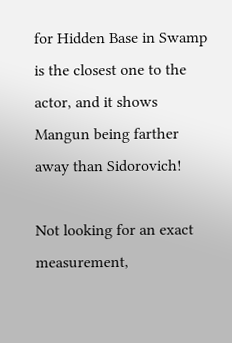for Hidden Base in Swamp is the closest one to the actor, and it shows Mangun being farther away than Sidorovich!

Not looking for an exact measurement,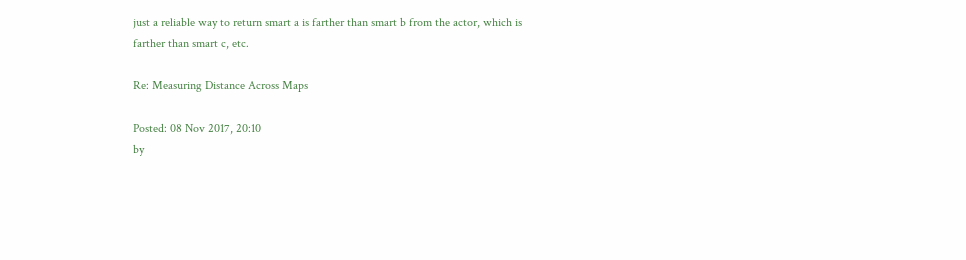just a reliable way to return smart a is farther than smart b from the actor, which is farther than smart c, etc.

Re: Measuring Distance Across Maps

Posted: 08 Nov 2017, 20:10
by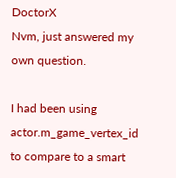DoctorX
Nvm, just answered my own question.

I had been using actor.m_game_vertex_id to compare to a smart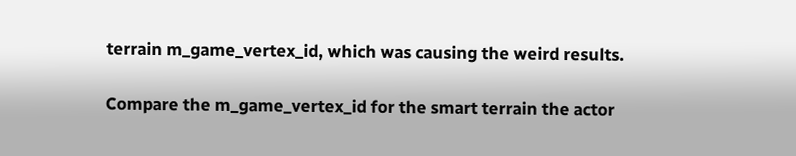terrain m_game_vertex_id, which was causing the weird results.

Compare the m_game_vertex_id for the smart terrain the actor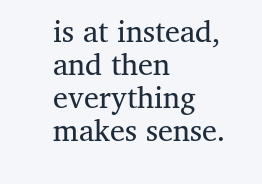is at instead, and then everything makes sense.